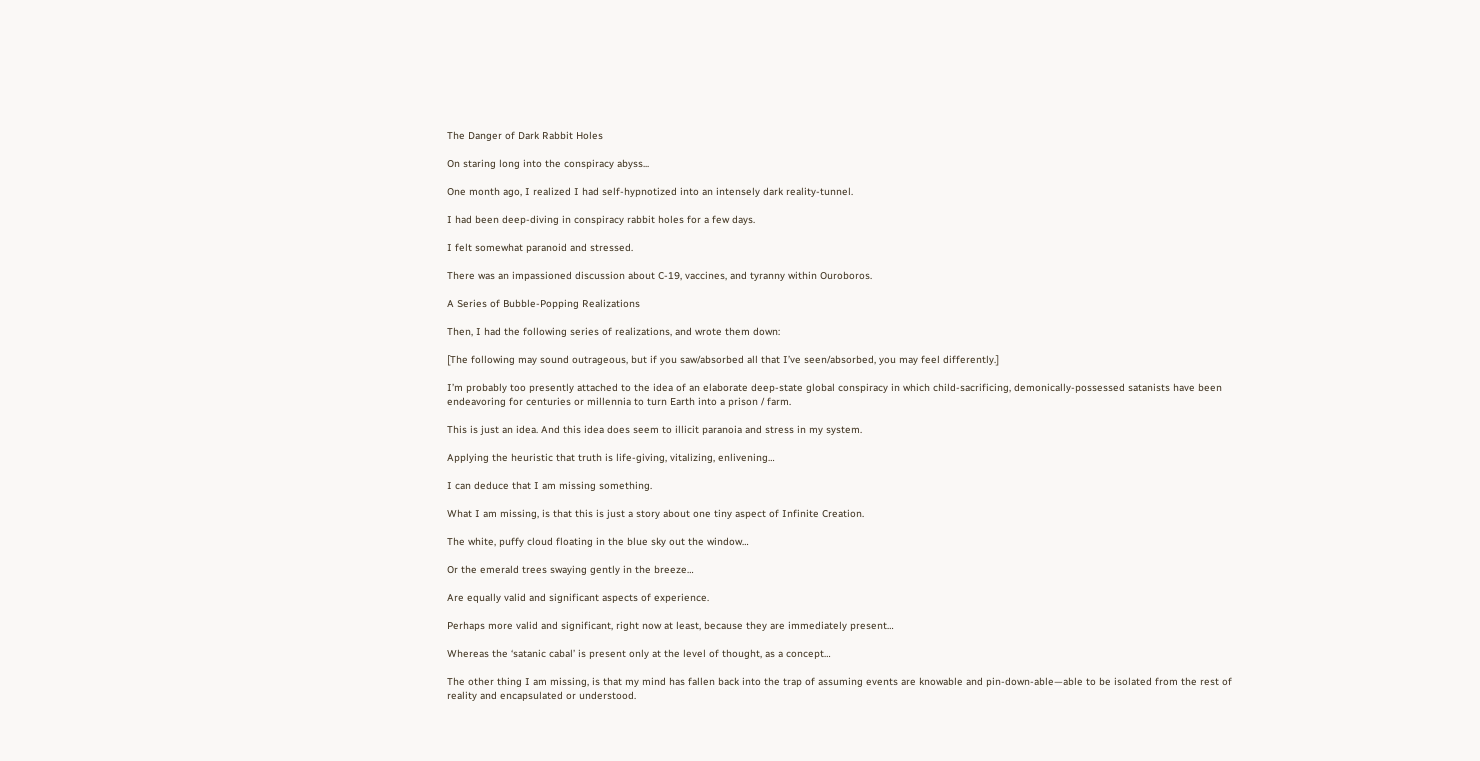The Danger of Dark Rabbit Holes

On staring long into the conspiracy abyss...

One month ago, I realized I had self-hypnotized into an intensely dark reality-tunnel.

I had been deep-diving in conspiracy rabbit holes for a few days.

I felt somewhat paranoid and stressed.

There was an impassioned discussion about C-19, vaccines, and tyranny within Ouroboros.

A Series of Bubble-Popping Realizations

Then, I had the following series of realizations, and wrote them down:

[The following may sound outrageous, but if you saw/absorbed all that I’ve seen/absorbed, you may feel differently.]

I’m probably too presently attached to the idea of an elaborate deep-state global conspiracy in which child-sacrificing, demonically-possessed satanists have been endeavoring for centuries or millennia to turn Earth into a prison / farm.

This is just an idea. And this idea does seem to illicit paranoia and stress in my system.

Applying the heuristic that truth is life-giving, vitalizing, enlivening…

I can deduce that I am missing something.

What I am missing, is that this is just a story about one tiny aspect of Infinite Creation.

The white, puffy cloud floating in the blue sky out the window…

Or the emerald trees swaying gently in the breeze…

Are equally valid and significant aspects of experience.

Perhaps more valid and significant, right now at least, because they are immediately present…

Whereas the ‘satanic cabal’ is present only at the level of thought, as a concept…

The other thing I am missing, is that my mind has fallen back into the trap of assuming events are knowable and pin-down-able—able to be isolated from the rest of reality and encapsulated or understood.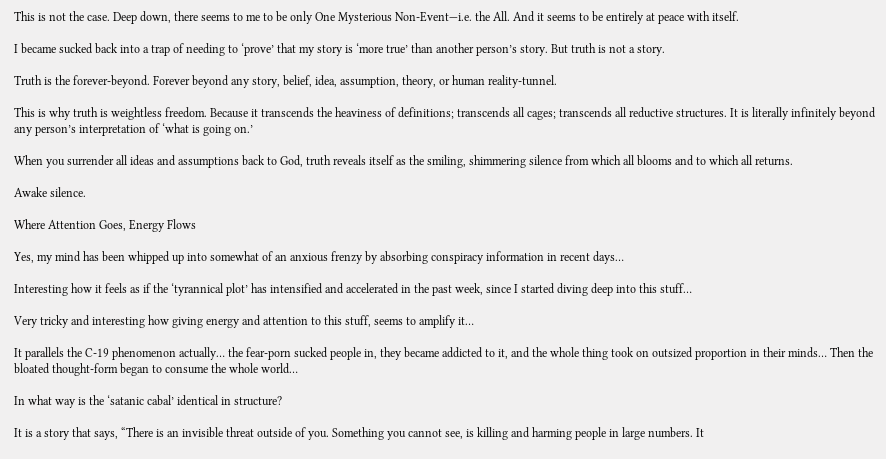This is not the case. Deep down, there seems to me to be only One Mysterious Non-Event—i.e. the All. And it seems to be entirely at peace with itself.

I became sucked back into a trap of needing to ‘prove’ that my story is ‘more true’ than another person’s story. But truth is not a story.

Truth is the forever-beyond. Forever beyond any story, belief, idea, assumption, theory, or human reality-tunnel.

This is why truth is weightless freedom. Because it transcends the heaviness of definitions; transcends all cages; transcends all reductive structures. It is literally infinitely beyond any person’s interpretation of ‘what is going on.’

When you surrender all ideas and assumptions back to God, truth reveals itself as the smiling, shimmering silence from which all blooms and to which all returns.

Awake silence.

Where Attention Goes, Energy Flows

Yes, my mind has been whipped up into somewhat of an anxious frenzy by absorbing conspiracy information in recent days…

Interesting how it feels as if the ‘tyrannical plot’ has intensified and accelerated in the past week, since I started diving deep into this stuff…

Very tricky and interesting how giving energy and attention to this stuff, seems to amplify it…

It parallels the C-19 phenomenon actually… the fear-porn sucked people in, they became addicted to it, and the whole thing took on outsized proportion in their minds… Then the bloated thought-form began to consume the whole world…

In what way is the ‘satanic cabal’ identical in structure?

It is a story that says, “There is an invisible threat outside of you. Something you cannot see, is killing and harming people in large numbers. It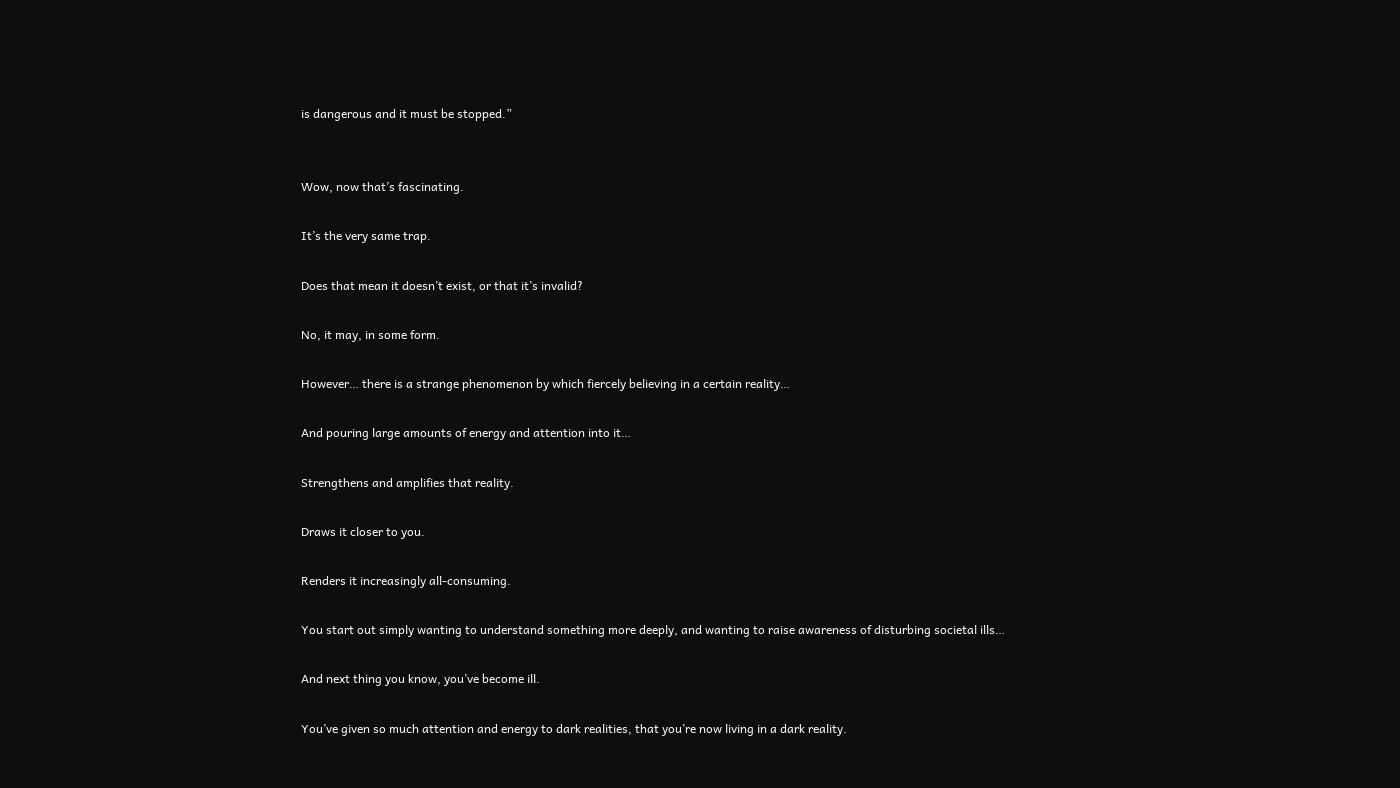is dangerous and it must be stopped.”


Wow, now that’s fascinating.

It’s the very same trap.

Does that mean it doesn’t exist, or that it’s invalid?

No, it may, in some form.

However… there is a strange phenomenon by which fiercely believing in a certain reality…

And pouring large amounts of energy and attention into it…

Strengthens and amplifies that reality.

Draws it closer to you.

Renders it increasingly all-consuming.

You start out simply wanting to understand something more deeply, and wanting to raise awareness of disturbing societal ills…

And next thing you know, you’ve become ill.

You’ve given so much attention and energy to dark realities, that you’re now living in a dark reality.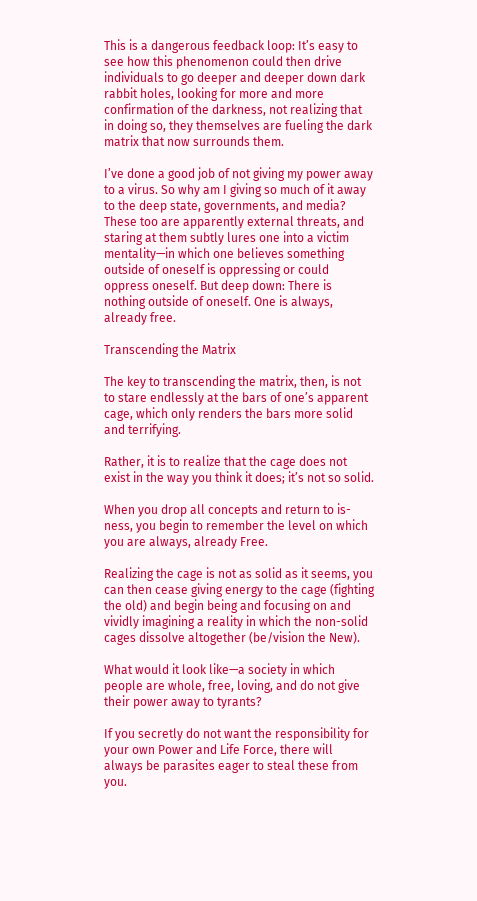This is a dangerous feedback loop: It’s easy to see how this phenomenon could then drive individuals to go deeper and deeper down dark rabbit holes, looking for more and more confirmation of the darkness, not realizing that in doing so, they themselves are fueling the dark matrix that now surrounds them.

I’ve done a good job of not giving my power away to a virus. So why am I giving so much of it away to the deep state, governments, and media? These too are apparently external threats, and staring at them subtly lures one into a victim mentality—in which one believes something outside of oneself is oppressing or could oppress oneself. But deep down: There is nothing outside of oneself. One is always, already free.

Transcending the Matrix

The key to transcending the matrix, then, is not to stare endlessly at the bars of one’s apparent cage, which only renders the bars more solid and terrifying.

Rather, it is to realize that the cage does not exist in the way you think it does; it’s not so solid.

When you drop all concepts and return to is-ness, you begin to remember the level on which you are always, already Free.

Realizing the cage is not as solid as it seems, you can then cease giving energy to the cage (fighting the old) and begin being and focusing on and vividly imagining a reality in which the non-solid cages dissolve altogether (be/vision the New).

What would it look like—a society in which people are whole, free, loving, and do not give their power away to tyrants?

If you secretly do not want the responsibility for your own Power and Life Force, there will always be parasites eager to steal these from you.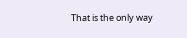That is the only way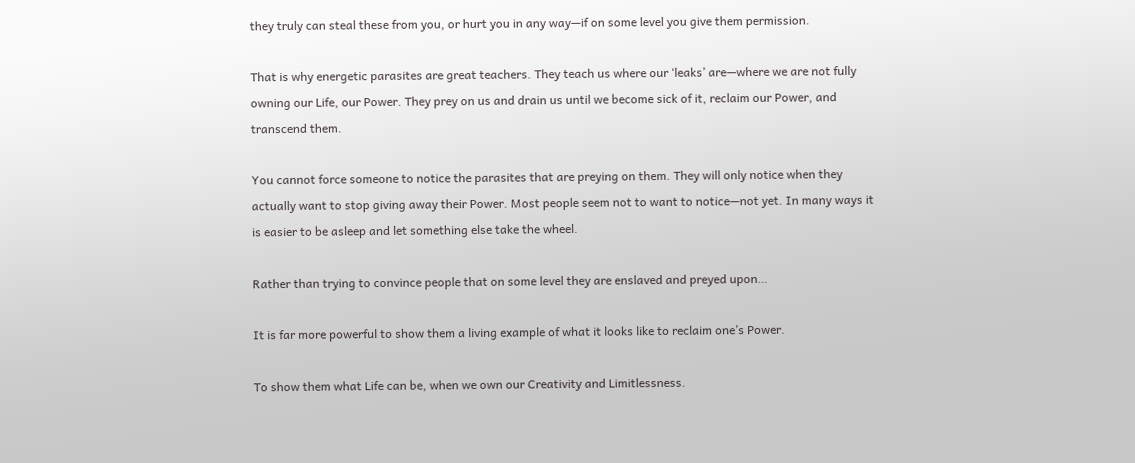they truly can steal these from you, or hurt you in any way—if on some level you give them permission.

That is why energetic parasites are great teachers. They teach us where our ‘leaks’ are—where we are not fully owning our Life, our Power. They prey on us and drain us until we become sick of it, reclaim our Power, and transcend them.

You cannot force someone to notice the parasites that are preying on them. They will only notice when they actually want to stop giving away their Power. Most people seem not to want to notice—not yet. In many ways it is easier to be asleep and let something else take the wheel.

Rather than trying to convince people that on some level they are enslaved and preyed upon…

It is far more powerful to show them a living example of what it looks like to reclaim one’s Power.

To show them what Life can be, when we own our Creativity and Limitlessness.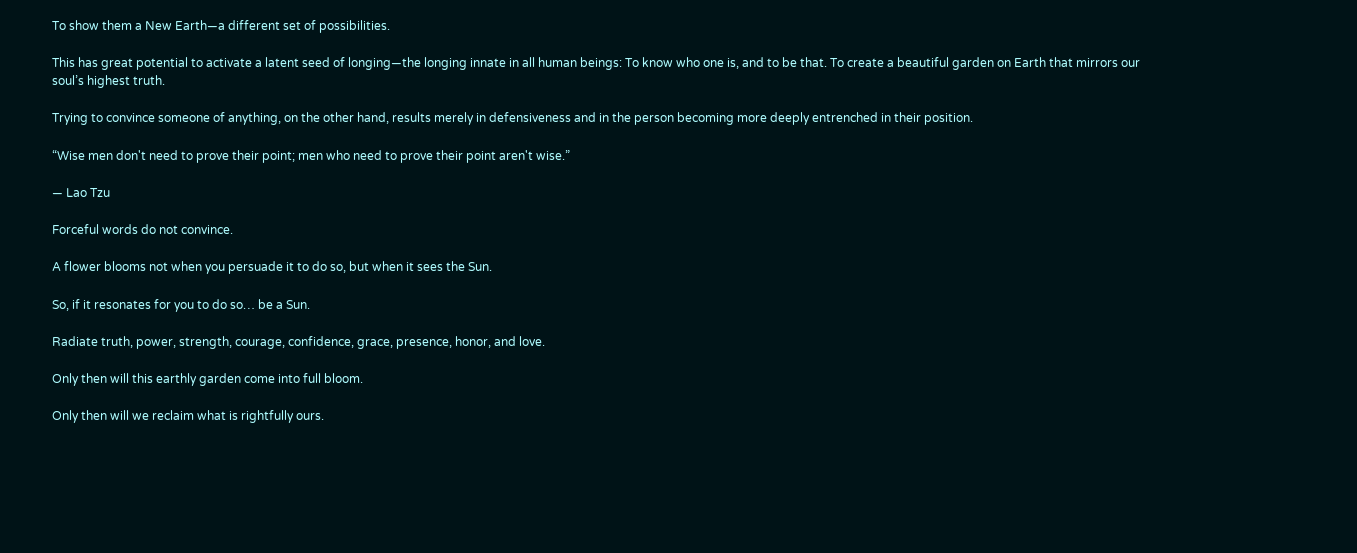To show them a New Earth—a different set of possibilities.

This has great potential to activate a latent seed of longing—the longing innate in all human beings: To know who one is, and to be that. To create a beautiful garden on Earth that mirrors our soul’s highest truth.

Trying to convince someone of anything, on the other hand, results merely in defensiveness and in the person becoming more deeply entrenched in their position.

“Wise men don't need to prove their point; men who need to prove their point aren't wise.”

— Lao Tzu

Forceful words do not convince.

A flower blooms not when you persuade it to do so, but when it sees the Sun.

So, if it resonates for you to do so… be a Sun.

Radiate truth, power, strength, courage, confidence, grace, presence, honor, and love.

Only then will this earthly garden come into full bloom.

Only then will we reclaim what is rightfully ours.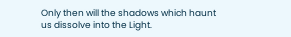Only then will the shadows which haunt us dissolve into the Light.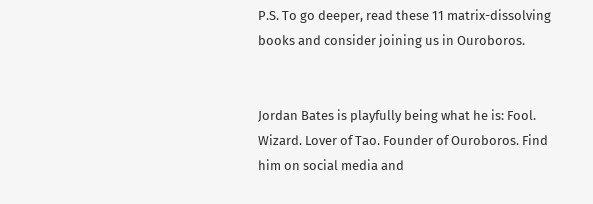P.S. To go deeper, read these 11 matrix-dissolving books and consider joining us in Ouroboros.


Jordan Bates is playfully being what he is: Fool. Wizard. Lover of Tao. Founder of Ouroboros. Find him on social media and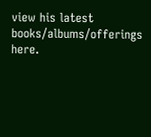view his latest books/albums/offerings here.